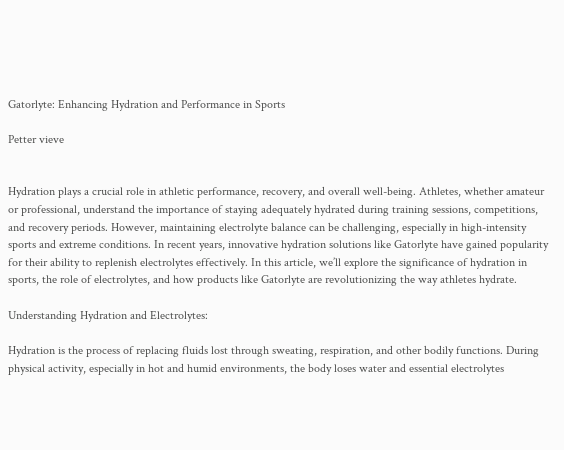Gatorlyte: Enhancing Hydration and Performance in Sports

Petter vieve


Hydration plays a crucial role in athletic performance, recovery, and overall well-being. Athletes, whether amateur or professional, understand the importance of staying adequately hydrated during training sessions, competitions, and recovery periods. However, maintaining electrolyte balance can be challenging, especially in high-intensity sports and extreme conditions. In recent years, innovative hydration solutions like Gatorlyte have gained popularity for their ability to replenish electrolytes effectively. In this article, we’ll explore the significance of hydration in sports, the role of electrolytes, and how products like Gatorlyte are revolutionizing the way athletes hydrate.

Understanding Hydration and Electrolytes:

Hydration is the process of replacing fluids lost through sweating, respiration, and other bodily functions. During physical activity, especially in hot and humid environments, the body loses water and essential electrolytes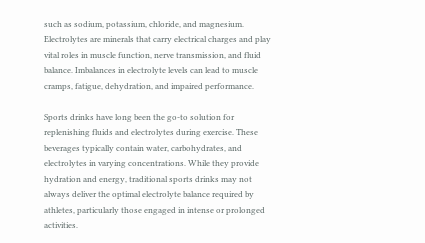such as sodium, potassium, chloride, and magnesium. Electrolytes are minerals that carry electrical charges and play vital roles in muscle function, nerve transmission, and fluid balance. Imbalances in electrolyte levels can lead to muscle cramps, fatigue, dehydration, and impaired performance.

Sports drinks have long been the go-to solution for replenishing fluids and electrolytes during exercise. These beverages typically contain water, carbohydrates, and electrolytes in varying concentrations. While they provide hydration and energy, traditional sports drinks may not always deliver the optimal electrolyte balance required by athletes, particularly those engaged in intense or prolonged activities.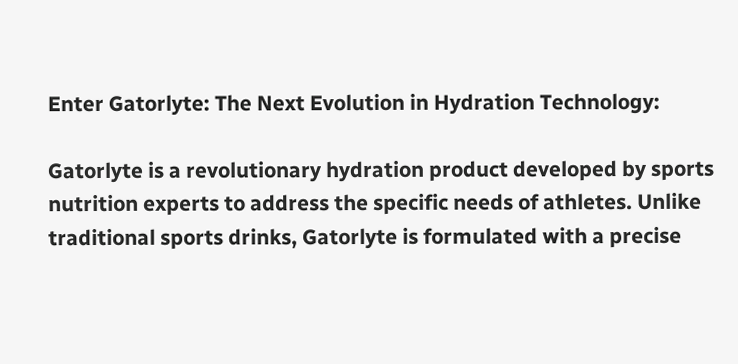Enter Gatorlyte: The Next Evolution in Hydration Technology:

Gatorlyte is a revolutionary hydration product developed by sports nutrition experts to address the specific needs of athletes. Unlike traditional sports drinks, Gatorlyte is formulated with a precise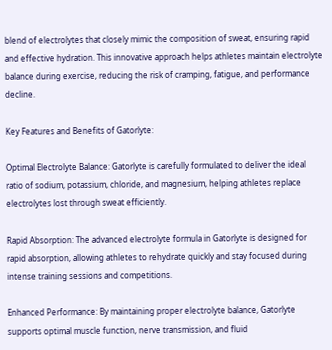blend of electrolytes that closely mimic the composition of sweat, ensuring rapid and effective hydration. This innovative approach helps athletes maintain electrolyte balance during exercise, reducing the risk of cramping, fatigue, and performance decline.

Key Features and Benefits of Gatorlyte:

Optimal Electrolyte Balance: Gatorlyte is carefully formulated to deliver the ideal ratio of sodium, potassium, chloride, and magnesium, helping athletes replace electrolytes lost through sweat efficiently.

Rapid Absorption: The advanced electrolyte formula in Gatorlyte is designed for rapid absorption, allowing athletes to rehydrate quickly and stay focused during intense training sessions and competitions.

Enhanced Performance: By maintaining proper electrolyte balance, Gatorlyte supports optimal muscle function, nerve transmission, and fluid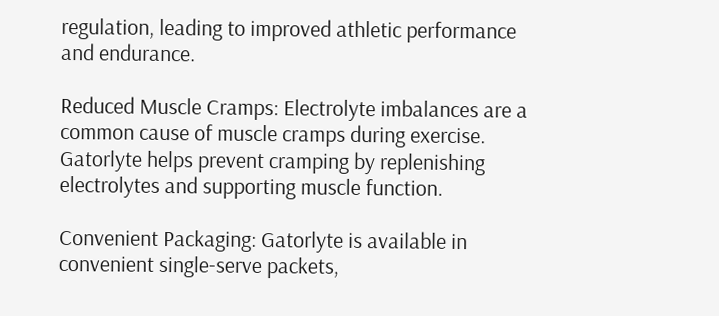regulation, leading to improved athletic performance and endurance.

Reduced Muscle Cramps: Electrolyte imbalances are a common cause of muscle cramps during exercise. Gatorlyte helps prevent cramping by replenishing electrolytes and supporting muscle function.

Convenient Packaging: Gatorlyte is available in convenient single-serve packets,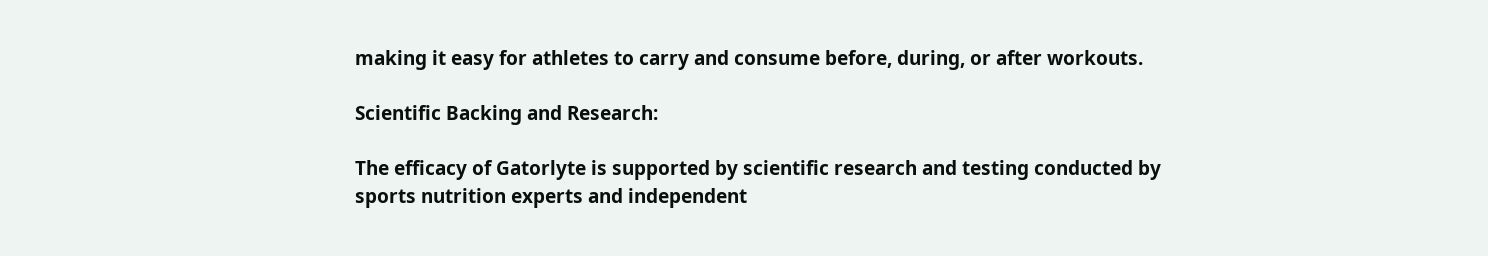making it easy for athletes to carry and consume before, during, or after workouts.

Scientific Backing and Research:

The efficacy of Gatorlyte is supported by scientific research and testing conducted by sports nutrition experts and independent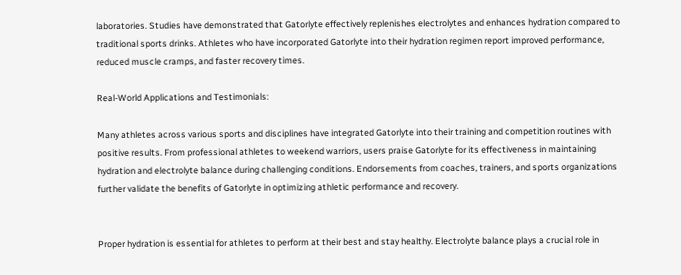laboratories. Studies have demonstrated that Gatorlyte effectively replenishes electrolytes and enhances hydration compared to traditional sports drinks. Athletes who have incorporated Gatorlyte into their hydration regimen report improved performance, reduced muscle cramps, and faster recovery times.

Real-World Applications and Testimonials:

Many athletes across various sports and disciplines have integrated Gatorlyte into their training and competition routines with positive results. From professional athletes to weekend warriors, users praise Gatorlyte for its effectiveness in maintaining hydration and electrolyte balance during challenging conditions. Endorsements from coaches, trainers, and sports organizations further validate the benefits of Gatorlyte in optimizing athletic performance and recovery.


Proper hydration is essential for athletes to perform at their best and stay healthy. Electrolyte balance plays a crucial role in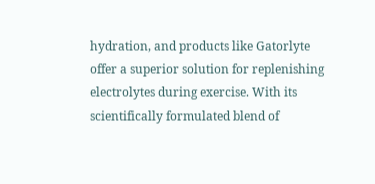hydration, and products like Gatorlyte offer a superior solution for replenishing electrolytes during exercise. With its scientifically formulated blend of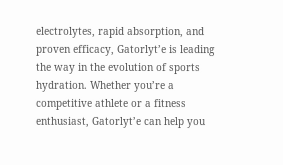electrolytes, rapid absorption, and proven efficacy, Gatorlyt’e is leading the way in the evolution of sports hydration. Whether you’re a competitive athlete or a fitness enthusiast, Gatorlyt’e can help you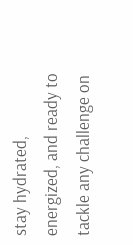stay hydrated, energized, and ready to tackle any challenge on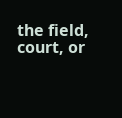the field, court, or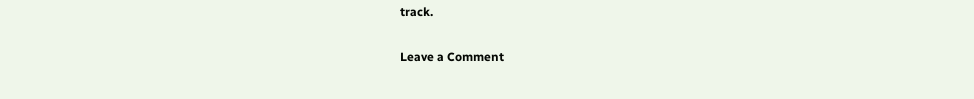track.

Leave a Comment